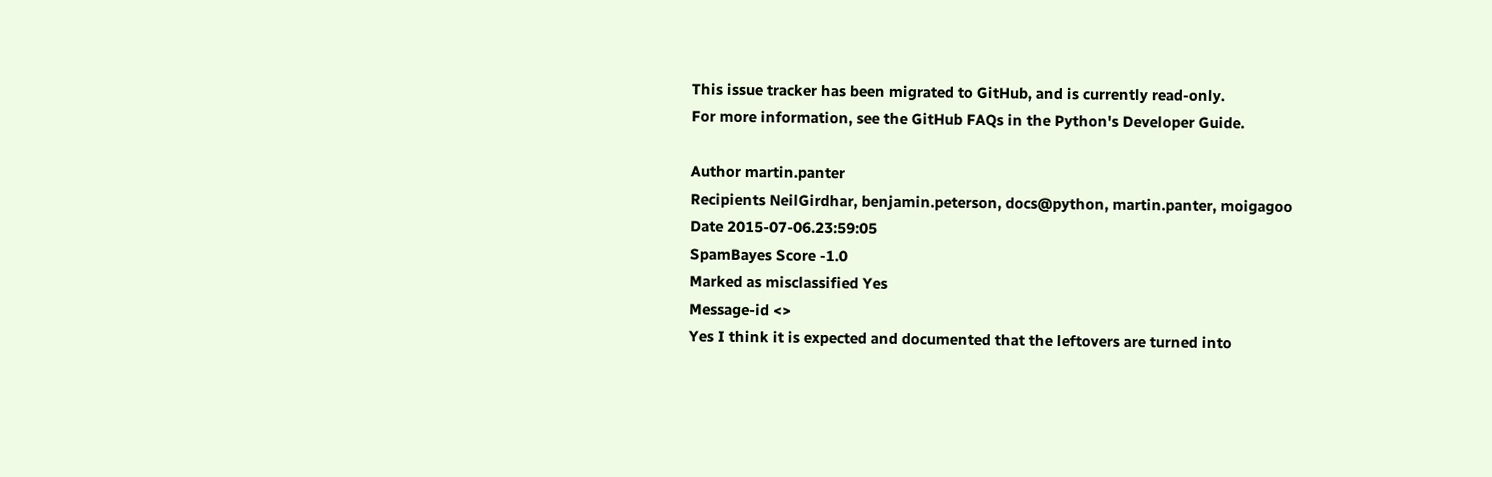This issue tracker has been migrated to GitHub, and is currently read-only.
For more information, see the GitHub FAQs in the Python's Developer Guide.

Author martin.panter
Recipients NeilGirdhar, benjamin.peterson, docs@python, martin.panter, moigagoo
Date 2015-07-06.23:59:05
SpamBayes Score -1.0
Marked as misclassified Yes
Message-id <>
Yes I think it is expected and documented that the leftovers are turned into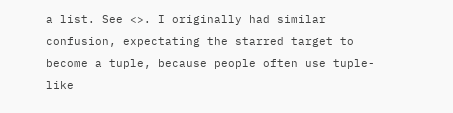a list. See <>. I originally had similar confusion, expectating the starred target to become a tuple, because people often use tuple-like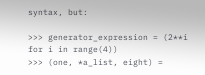syntax, but:

>>> generator_expression = (2**i for i in range(4))
>>> (one, *a_list, eight) =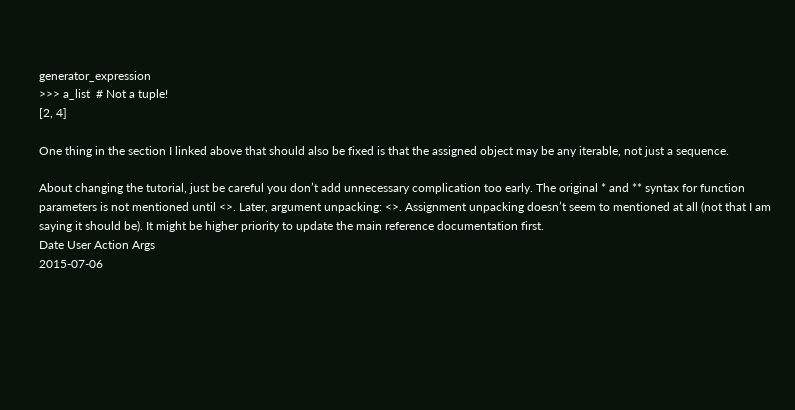generator_expression
>>> a_list  # Not a tuple!
[2, 4]

One thing in the section I linked above that should also be fixed is that the assigned object may be any iterable, not just a sequence.

About changing the tutorial, just be careful you don’t add unnecessary complication too early. The original * and ** syntax for function parameters is not mentioned until <>. Later, argument unpacking: <>. Assignment unpacking doesn’t seem to mentioned at all (not that I am saying it should be). It might be higher priority to update the main reference documentation first.
Date User Action Args
2015-07-06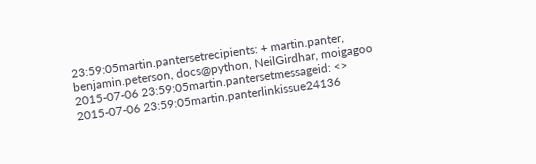23:59:05martin.pantersetrecipients: + martin.panter, benjamin.peterson, docs@python, NeilGirdhar, moigagoo
2015-07-06 23:59:05martin.pantersetmessageid: <>
2015-07-06 23:59:05martin.panterlinkissue24136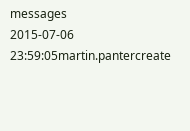messages
2015-07-06 23:59:05martin.pantercreate